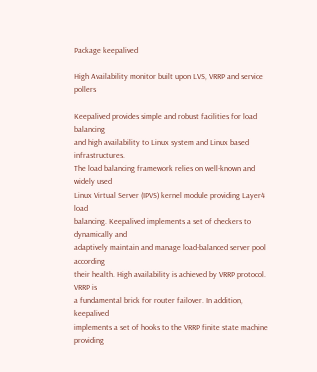Package keepalived

High Availability monitor built upon LVS, VRRP and service pollers

Keepalived provides simple and robust facilities for load balancing
and high availability to Linux system and Linux based infrastructures.
The load balancing framework relies on well-known and widely used
Linux Virtual Server (IPVS) kernel module providing Layer4 load
balancing. Keepalived implements a set of checkers to dynamically and
adaptively maintain and manage load-balanced server pool according
their health. High availability is achieved by VRRP protocol. VRRP is
a fundamental brick for router failover. In addition, keepalived
implements a set of hooks to the VRRP finite state machine providing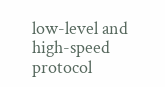low-level and high-speed protocol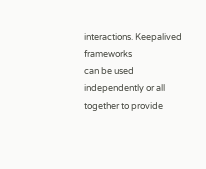interactions. Keepalived frameworks
can be used independently or all together to provide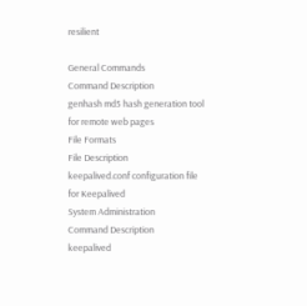resilient

General Commands
Command Description
genhash md5 hash generation tool for remote web pages
File Formats
File Description
keepalived.conf configuration file for Keepalived
System Administration
Command Description
keepalived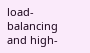load-balancing and high-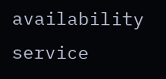availability service